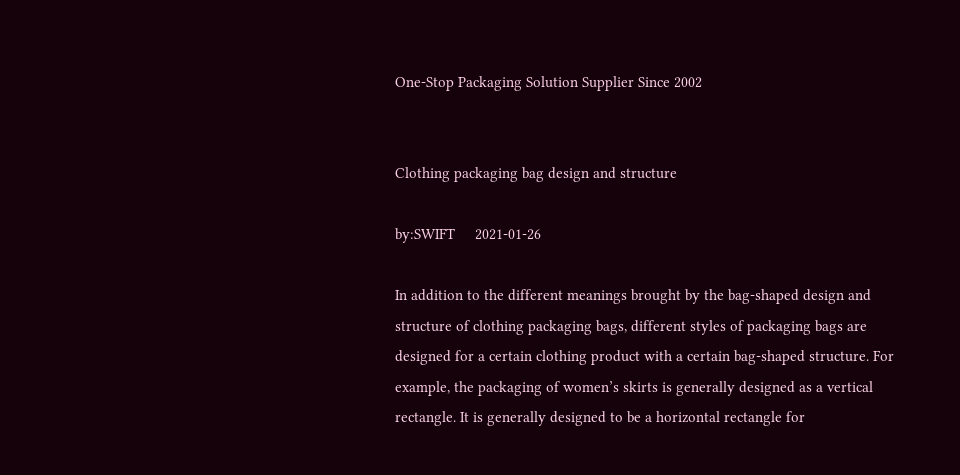One-Stop Packaging Solution Supplier Since 2002


Clothing packaging bag design and structure

by:SWIFT     2021-01-26

In addition to the different meanings brought by the bag-shaped design and structure of clothing packaging bags, different styles of packaging bags are designed for a certain clothing product with a certain bag-shaped structure. For example, the packaging of women’s skirts is generally designed as a vertical rectangle. It is generally designed to be a horizontal rectangle for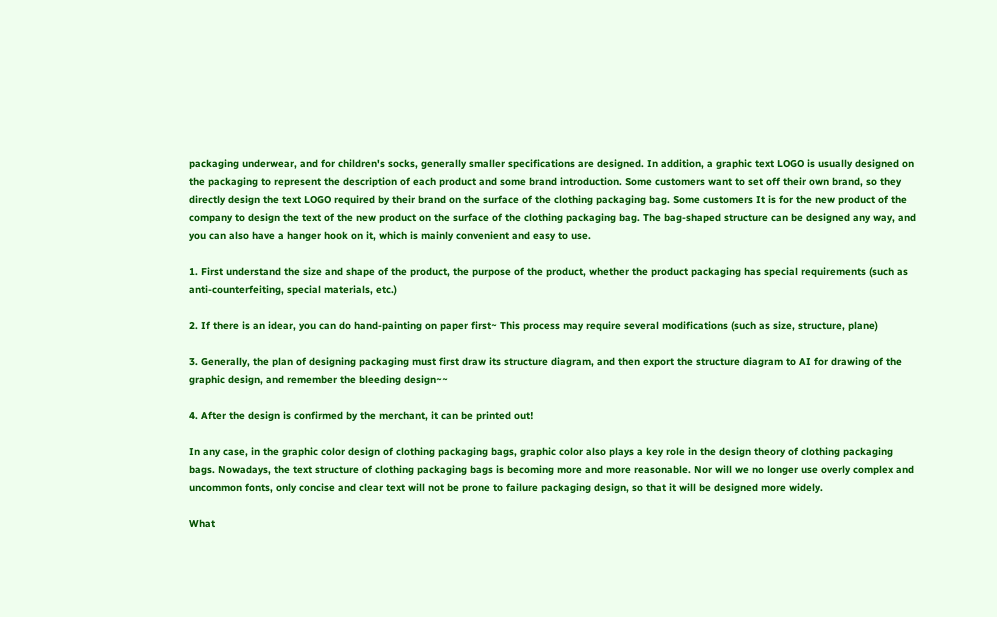packaging underwear, and for children's socks, generally smaller specifications are designed. In addition, a graphic text LOGO is usually designed on the packaging to represent the description of each product and some brand introduction. Some customers want to set off their own brand, so they directly design the text LOGO required by their brand on the surface of the clothing packaging bag. Some customers It is for the new product of the company to design the text of the new product on the surface of the clothing packaging bag. The bag-shaped structure can be designed any way, and you can also have a hanger hook on it, which is mainly convenient and easy to use.

1. First understand the size and shape of the product, the purpose of the product, whether the product packaging has special requirements (such as anti-counterfeiting, special materials, etc.)

2. If there is an idear, you can do hand-painting on paper first~ This process may require several modifications (such as size, structure, plane)

3. Generally, the plan of designing packaging must first draw its structure diagram, and then export the structure diagram to AI for drawing of the graphic design, and remember the bleeding design~~

4. After the design is confirmed by the merchant, it can be printed out!

In any case, in the graphic color design of clothing packaging bags, graphic color also plays a key role in the design theory of clothing packaging bags. Nowadays, the text structure of clothing packaging bags is becoming more and more reasonable. Nor will we no longer use overly complex and uncommon fonts, only concise and clear text will not be prone to failure packaging design, so that it will be designed more widely.

What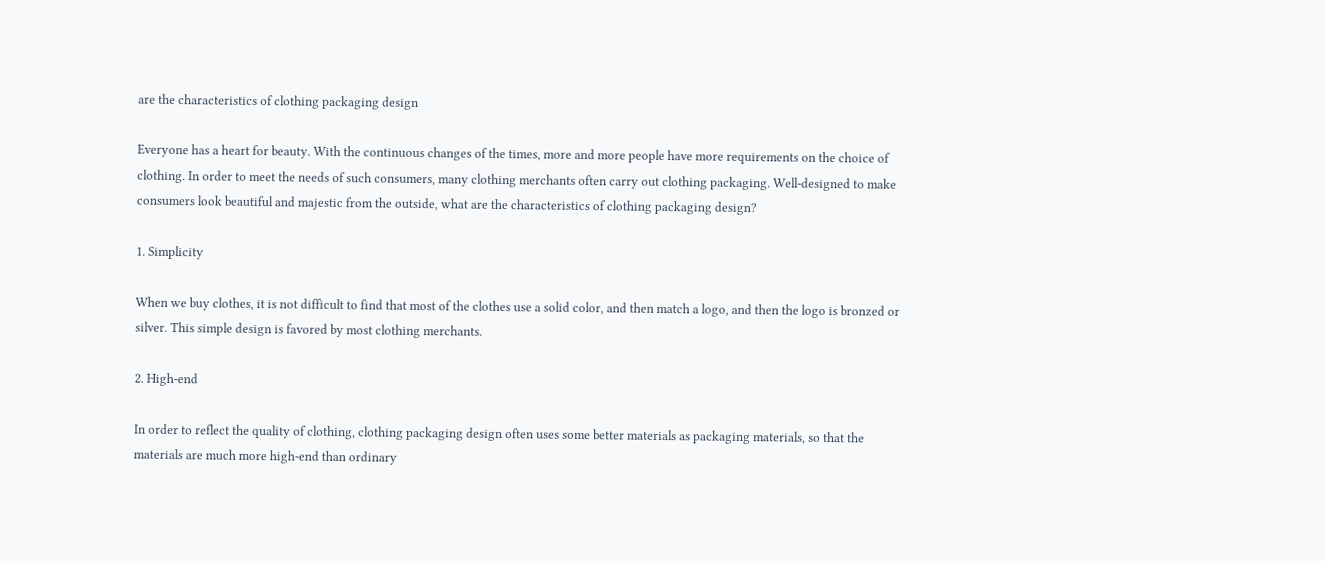are the characteristics of clothing packaging design

Everyone has a heart for beauty. With the continuous changes of the times, more and more people have more requirements on the choice of clothing. In order to meet the needs of such consumers, many clothing merchants often carry out clothing packaging. Well-designed to make consumers look beautiful and majestic from the outside, what are the characteristics of clothing packaging design?

1. Simplicity

When we buy clothes, it is not difficult to find that most of the clothes use a solid color, and then match a logo, and then the logo is bronzed or silver. This simple design is favored by most clothing merchants.

2. High-end

In order to reflect the quality of clothing, clothing packaging design often uses some better materials as packaging materials, so that the materials are much more high-end than ordinary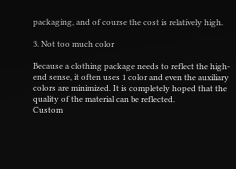packaging, and of course the cost is relatively high.

3. Not too much color

Because a clothing package needs to reflect the high-end sense, it often uses 1 color and even the auxiliary colors are minimized. It is completely hoped that the quality of the material can be reflected.
Custom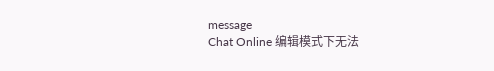message
Chat Online 编辑模式下无法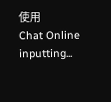使用
Chat Online inputting...